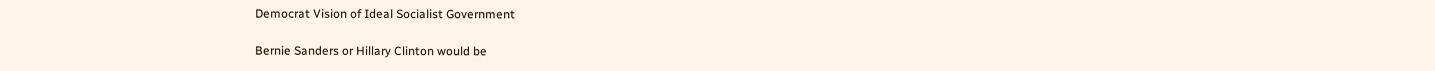Democrat Vision of Ideal Socialist Government

Bernie Sanders or Hillary Clinton would be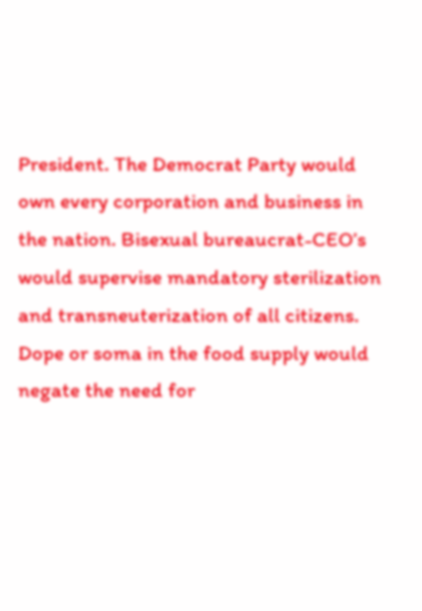President. The Democrat Party would own every corporation and business in the nation. Bisexual bureaucrat-CEO’s would supervise mandatory sterilization and transneuterization of all citizens. Dope or soma in the food supply would negate the need for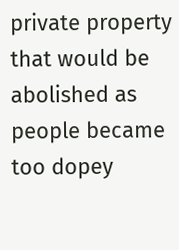private property that would be abolished as people became too dopey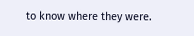to know where they were.